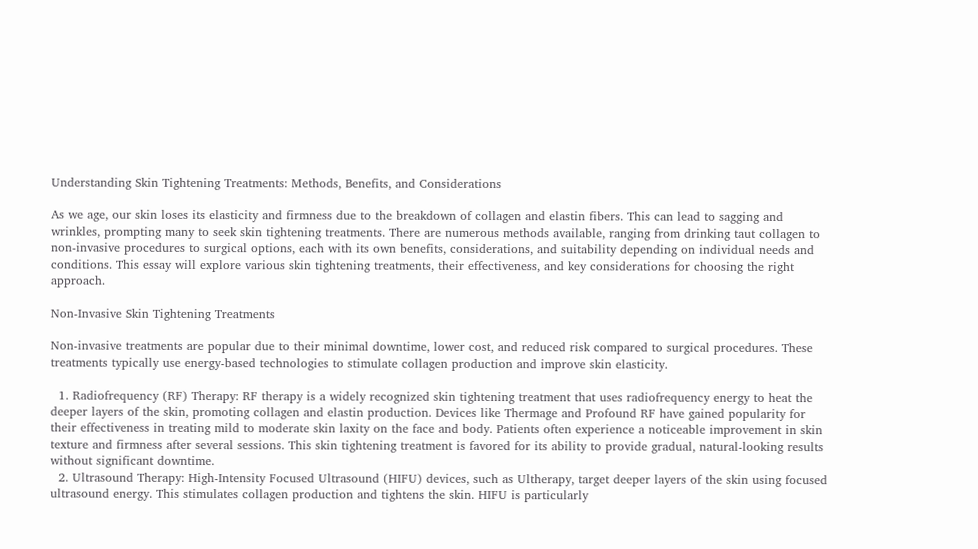Understanding Skin Tightening Treatments: Methods, Benefits, and Considerations

As we age, our skin loses its elasticity and firmness due to the breakdown of collagen and elastin fibers. This can lead to sagging and wrinkles, prompting many to seek skin tightening treatments. There are numerous methods available, ranging from drinking taut collagen to non-invasive procedures to surgical options, each with its own benefits, considerations, and suitability depending on individual needs and conditions. This essay will explore various skin tightening treatments, their effectiveness, and key considerations for choosing the right approach.

Non-Invasive Skin Tightening Treatments

Non-invasive treatments are popular due to their minimal downtime, lower cost, and reduced risk compared to surgical procedures. These treatments typically use energy-based technologies to stimulate collagen production and improve skin elasticity.

  1. Radiofrequency (RF) Therapy: RF therapy is a widely recognized skin tightening treatment that uses radiofrequency energy to heat the deeper layers of the skin, promoting collagen and elastin production. Devices like Thermage and Profound RF have gained popularity for their effectiveness in treating mild to moderate skin laxity on the face and body. Patients often experience a noticeable improvement in skin texture and firmness after several sessions. This skin tightening treatment is favored for its ability to provide gradual, natural-looking results without significant downtime.
  2. Ultrasound Therapy: High-Intensity Focused Ultrasound (HIFU) devices, such as Ultherapy, target deeper layers of the skin using focused ultrasound energy. This stimulates collagen production and tightens the skin. HIFU is particularly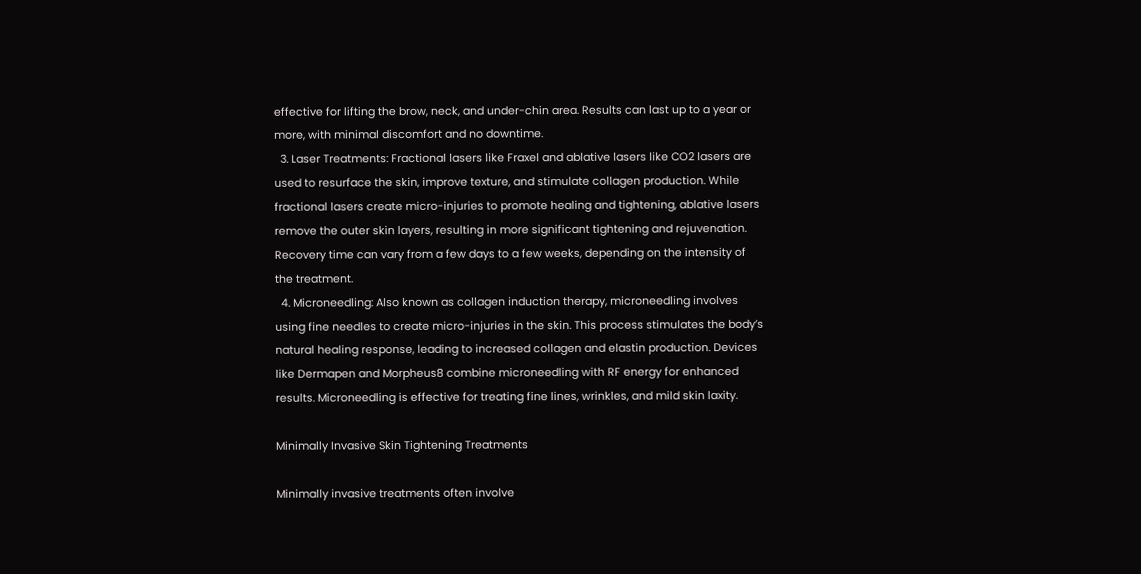effective for lifting the brow, neck, and under-chin area. Results can last up to a year or more, with minimal discomfort and no downtime.
  3. Laser Treatments: Fractional lasers like Fraxel and ablative lasers like CO2 lasers are used to resurface the skin, improve texture, and stimulate collagen production. While fractional lasers create micro-injuries to promote healing and tightening, ablative lasers remove the outer skin layers, resulting in more significant tightening and rejuvenation. Recovery time can vary from a few days to a few weeks, depending on the intensity of the treatment.
  4. Microneedling: Also known as collagen induction therapy, microneedling involves using fine needles to create micro-injuries in the skin. This process stimulates the body’s natural healing response, leading to increased collagen and elastin production. Devices like Dermapen and Morpheus8 combine microneedling with RF energy for enhanced results. Microneedling is effective for treating fine lines, wrinkles, and mild skin laxity.

Minimally Invasive Skin Tightening Treatments

Minimally invasive treatments often involve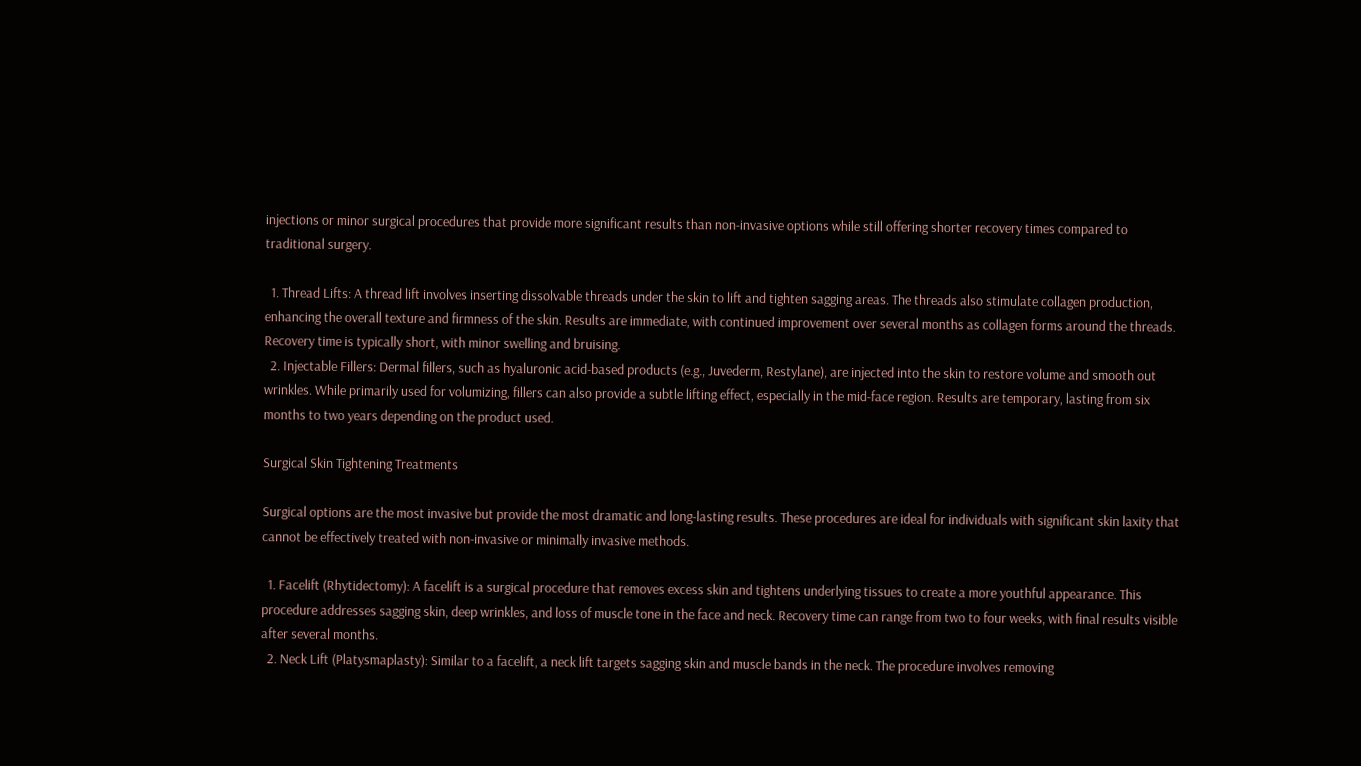injections or minor surgical procedures that provide more significant results than non-invasive options while still offering shorter recovery times compared to traditional surgery.

  1. Thread Lifts: A thread lift involves inserting dissolvable threads under the skin to lift and tighten sagging areas. The threads also stimulate collagen production, enhancing the overall texture and firmness of the skin. Results are immediate, with continued improvement over several months as collagen forms around the threads. Recovery time is typically short, with minor swelling and bruising.
  2. Injectable Fillers: Dermal fillers, such as hyaluronic acid-based products (e.g., Juvederm, Restylane), are injected into the skin to restore volume and smooth out wrinkles. While primarily used for volumizing, fillers can also provide a subtle lifting effect, especially in the mid-face region. Results are temporary, lasting from six months to two years depending on the product used.

Surgical Skin Tightening Treatments

Surgical options are the most invasive but provide the most dramatic and long-lasting results. These procedures are ideal for individuals with significant skin laxity that cannot be effectively treated with non-invasive or minimally invasive methods.

  1. Facelift (Rhytidectomy): A facelift is a surgical procedure that removes excess skin and tightens underlying tissues to create a more youthful appearance. This procedure addresses sagging skin, deep wrinkles, and loss of muscle tone in the face and neck. Recovery time can range from two to four weeks, with final results visible after several months.
  2. Neck Lift (Platysmaplasty): Similar to a facelift, a neck lift targets sagging skin and muscle bands in the neck. The procedure involves removing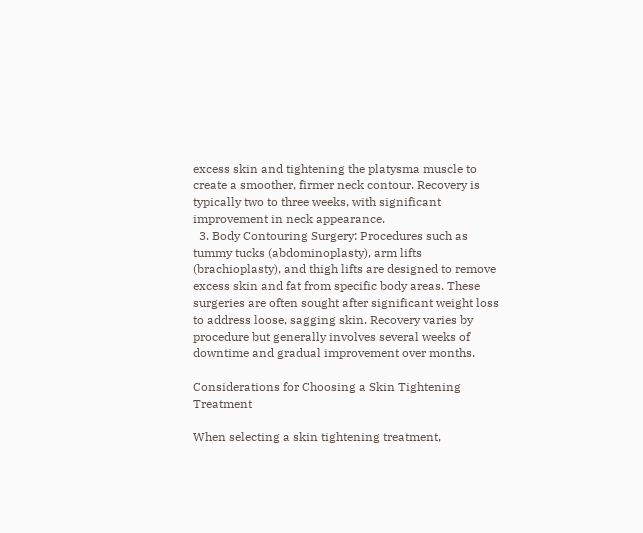excess skin and tightening the platysma muscle to create a smoother, firmer neck contour. Recovery is typically two to three weeks, with significant improvement in neck appearance.
  3. Body Contouring Surgery: Procedures such as tummy tucks (abdominoplasty), arm lifts (brachioplasty), and thigh lifts are designed to remove excess skin and fat from specific body areas. These surgeries are often sought after significant weight loss to address loose, sagging skin. Recovery varies by procedure but generally involves several weeks of downtime and gradual improvement over months.

Considerations for Choosing a Skin Tightening Treatment

When selecting a skin tightening treatment,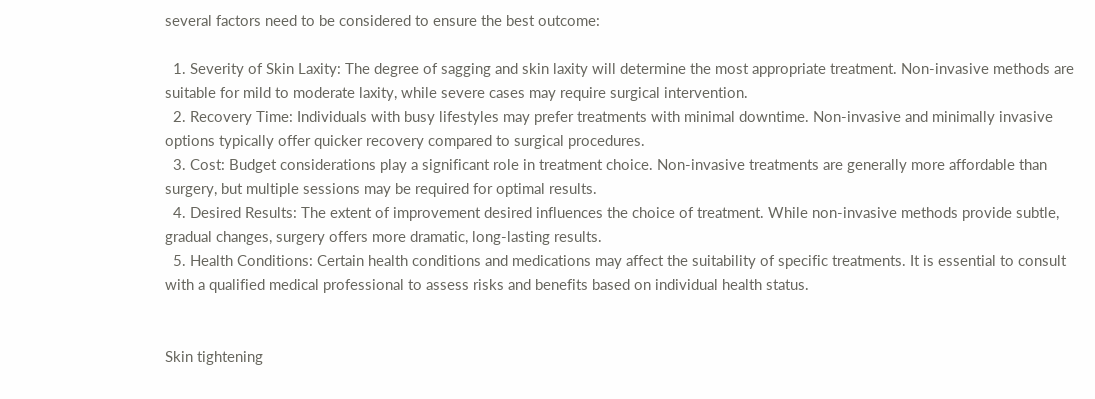several factors need to be considered to ensure the best outcome:

  1. Severity of Skin Laxity: The degree of sagging and skin laxity will determine the most appropriate treatment. Non-invasive methods are suitable for mild to moderate laxity, while severe cases may require surgical intervention.
  2. Recovery Time: Individuals with busy lifestyles may prefer treatments with minimal downtime. Non-invasive and minimally invasive options typically offer quicker recovery compared to surgical procedures.
  3. Cost: Budget considerations play a significant role in treatment choice. Non-invasive treatments are generally more affordable than surgery, but multiple sessions may be required for optimal results.
  4. Desired Results: The extent of improvement desired influences the choice of treatment. While non-invasive methods provide subtle, gradual changes, surgery offers more dramatic, long-lasting results.
  5. Health Conditions: Certain health conditions and medications may affect the suitability of specific treatments. It is essential to consult with a qualified medical professional to assess risks and benefits based on individual health status.


Skin tightening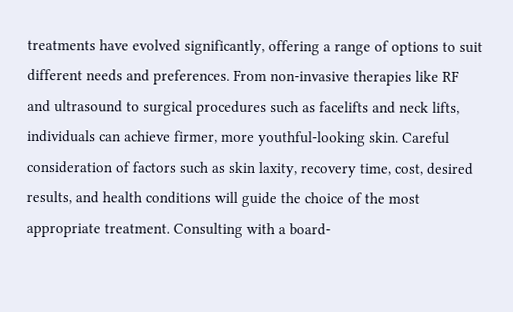treatments have evolved significantly, offering a range of options to suit different needs and preferences. From non-invasive therapies like RF and ultrasound to surgical procedures such as facelifts and neck lifts, individuals can achieve firmer, more youthful-looking skin. Careful consideration of factors such as skin laxity, recovery time, cost, desired results, and health conditions will guide the choice of the most appropriate treatment. Consulting with a board-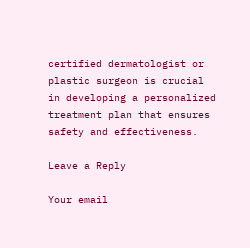certified dermatologist or plastic surgeon is crucial in developing a personalized treatment plan that ensures safety and effectiveness.

Leave a Reply

Your email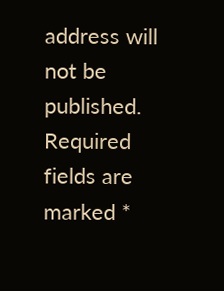address will not be published. Required fields are marked *